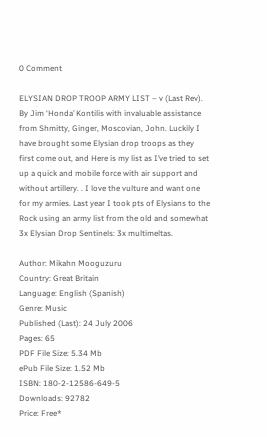0 Comment

ELYSIAN DROP TROOP ARMY LIST – v (Last Rev). By Jim ‘Honda’ Kontilis with invaluable assistance from Shmitty, Ginger, Moscovian, John. Luckily I have brought some Elysian drop troops as they first come out, and Here is my list as I’ve tried to set up a quick and mobile force with air support and without artillery. . I love the vulture and want one for my armies. Last year I took pts of Elysians to the Rock using an army list from the old and somewhat 3x Elysian Drop Sentinels: 3x multimeltas.

Author: Mikahn Mooguzuru
Country: Great Britain
Language: English (Spanish)
Genre: Music
Published (Last): 24 July 2006
Pages: 65
PDF File Size: 5.34 Mb
ePub File Size: 1.52 Mb
ISBN: 180-2-12586-649-5
Downloads: 92782
Price: Free*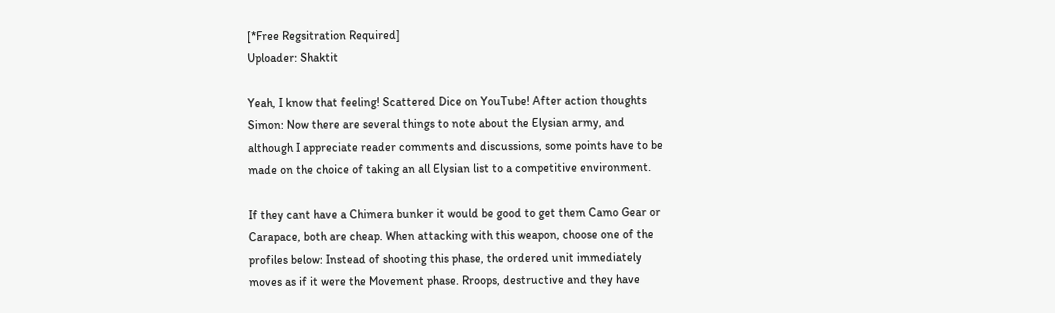[*Free Regsitration Required]
Uploader: Shaktit

Yeah, I know that feeling! Scattered Dice on YouTube! After action thoughts Simon: Now there are several things to note about the Elysian army, and although I appreciate reader comments and discussions, some points have to be made on the choice of taking an all Elysian list to a competitive environment.

If they cant have a Chimera bunker it would be good to get them Camo Gear or Carapace, both are cheap. When attacking with this weapon, choose one of the profiles below: Instead of shooting this phase, the ordered unit immediately moves as if it were the Movement phase. Rroops, destructive and they have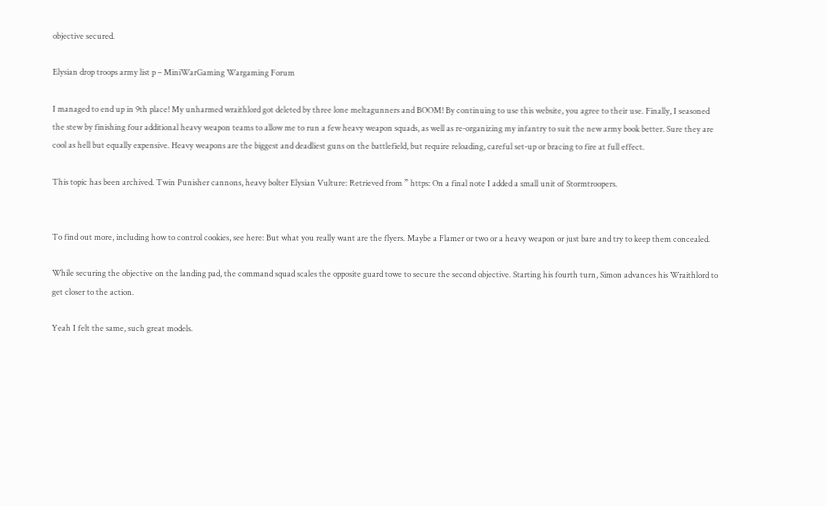objective secured.

Elysian drop troops army list p – MiniWarGaming Wargaming Forum

I managed to end up in 9th place! My unharmed wraithlord got deleted by three lone meltagunners and BOOM! By continuing to use this website, you agree to their use. Finally, I seasoned the stew by finishing four additional heavy weapon teams to allow me to run a few heavy weapon squads, as well as re-organizing my infantry to suit the new army book better. Sure they are cool as hell but equally expensive. Heavy weapons are the biggest and deadliest guns on the battlefield, but require reloading, careful set-up or bracing to fire at full effect.

This topic has been archived. Twin Punisher cannons, heavy bolter Elysian Vulture: Retrieved from ” https: On a final note I added a small unit of Stormtroopers.


To find out more, including how to control cookies, see here: But what you really want are the flyers. Maybe a Flamer or two or a heavy weapon or just bare and try to keep them concealed.

While securing the objective on the landing pad, the command squad scales the opposite guard towe to secure the second objective. Starting his fourth turn, Simon advances his Wraithlord to get closer to the action.

Yeah I felt the same, such great models.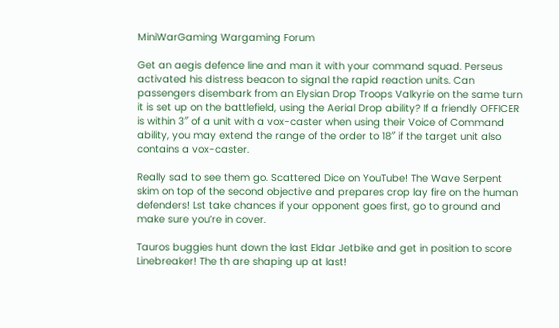MiniWarGaming Wargaming Forum

Get an aegis defence line and man it with your command squad. Perseus activated his distress beacon to signal the rapid reaction units. Can passengers disembark from an Elysian Drop Troops Valkyrie on the same turn it is set up on the battlefield, using the Aerial Drop ability? If a friendly OFFICER is within 3″ of a unit with a vox-caster when using their Voice of Command ability, you may extend the range of the order to 18″ if the target unit also contains a vox-caster.

Really sad to see them go. Scattered Dice on YouTube! The Wave Serpent skim on top of the second objective and prepares crop lay fire on the human defenders! Lst take chances if your opponent goes first, go to ground and make sure you’re in cover.

Tauros buggies hunt down the last Eldar Jetbike and get in position to score Linebreaker! The th are shaping up at last!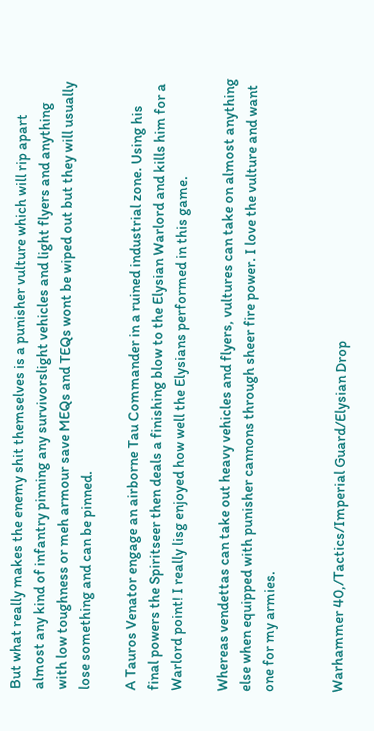But what really makes the enemy shit themselves is a punisher vulture which will rip apart almost any kind of infantry pinning any survivorslight vehicles and light flyers and anything with low toughness or meh armour save MEQs and TEQs wont be wiped out but they will usually lose something and can be pinned.

A Tauros Venator engage an airborne Tau Commander in a ruined industrial zone. Using his final powers the Spiritseer then deals a finishing blow to the Elysian Warlord and kills him for a Warlord point! I really lisg enjoyed how well the Elysians performed in this game.

Whereas vendettas can take out heavy vehicles and flyers, vultures can take on almost anything else when equipped with punisher cannons through sheer fire power. I love the vulture and want one for my armies.


Warhammer 40,/Tactics/Imperial Guard/Elysian Drop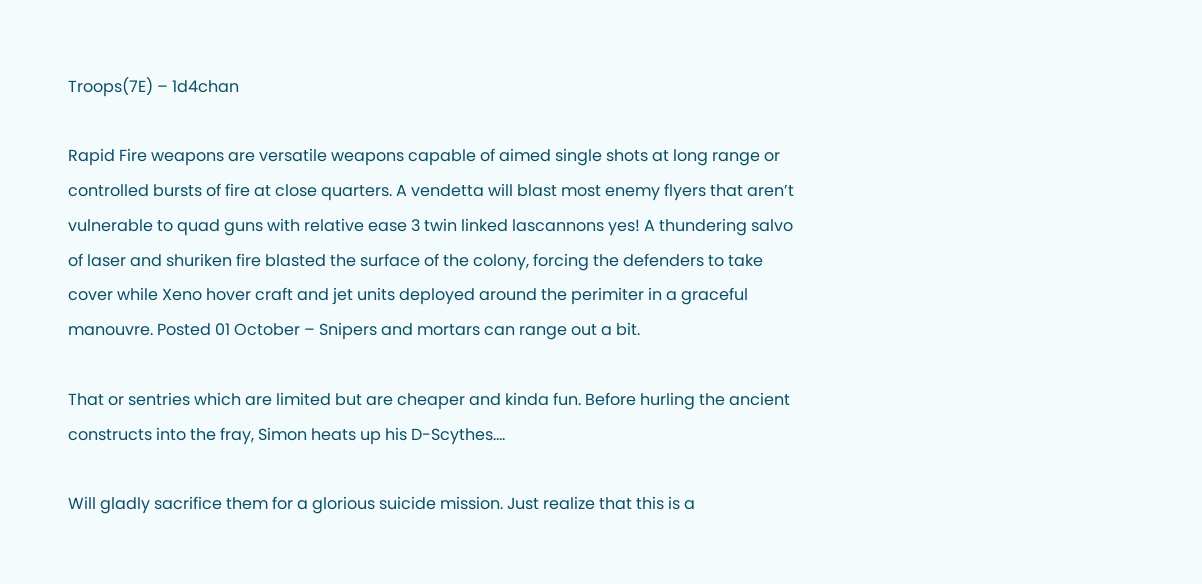Troops(7E) – 1d4chan

Rapid Fire weapons are versatile weapons capable of aimed single shots at long range or controlled bursts of fire at close quarters. A vendetta will blast most enemy flyers that aren’t vulnerable to quad guns with relative ease 3 twin linked lascannons yes! A thundering salvo of laser and shuriken fire blasted the surface of the colony, forcing the defenders to take cover while Xeno hover craft and jet units deployed around the perimiter in a graceful manouvre. Posted 01 October – Snipers and mortars can range out a bit.

That or sentries which are limited but are cheaper and kinda fun. Before hurling the ancient constructs into the fray, Simon heats up his D-Scythes….

Will gladly sacrifice them for a glorious suicide mission. Just realize that this is a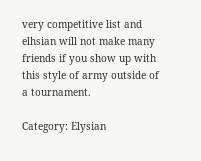very competitive list and elhsian will not make many friends if you show up with this style of army outside of a tournament.

Category: Elysian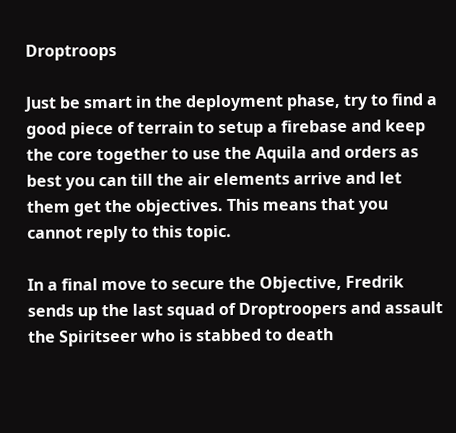Droptroops

Just be smart in the deployment phase, try to find a good piece of terrain to setup a firebase and keep the core together to use the Aquila and orders as best you can till the air elements arrive and let them get the objectives. This means that you cannot reply to this topic.

In a final move to secure the Objective, Fredrik sends up the last squad of Droptroopers and assault the Spiritseer who is stabbed to death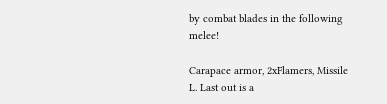by combat blades in the following melee!

Carapace armor, 2xFlamers, Missile L. Last out is a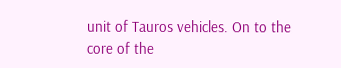unit of Tauros vehicles. On to the core of the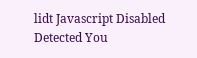lidt Javascript Disabled Detected You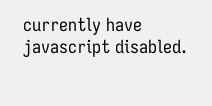currently have javascript disabled.